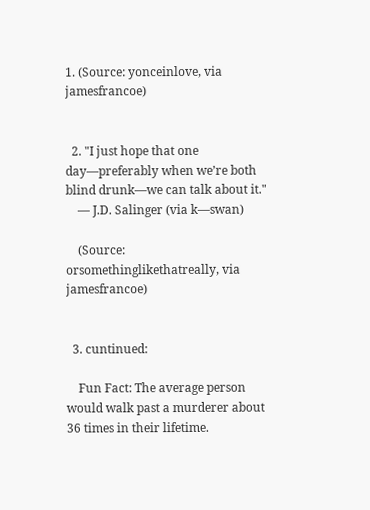1. (Source: yonceinlove, via jamesfrancoe)


  2. "I just hope that one day—preferably when we’re both blind drunk—we can talk about it."
    — J.D. Salinger (via k—swan)

    (Source: orsomethinglikethatreally, via jamesfrancoe)


  3. cuntinued:

    Fun Fact: The average person would walk past a murderer about 36 times in their lifetime.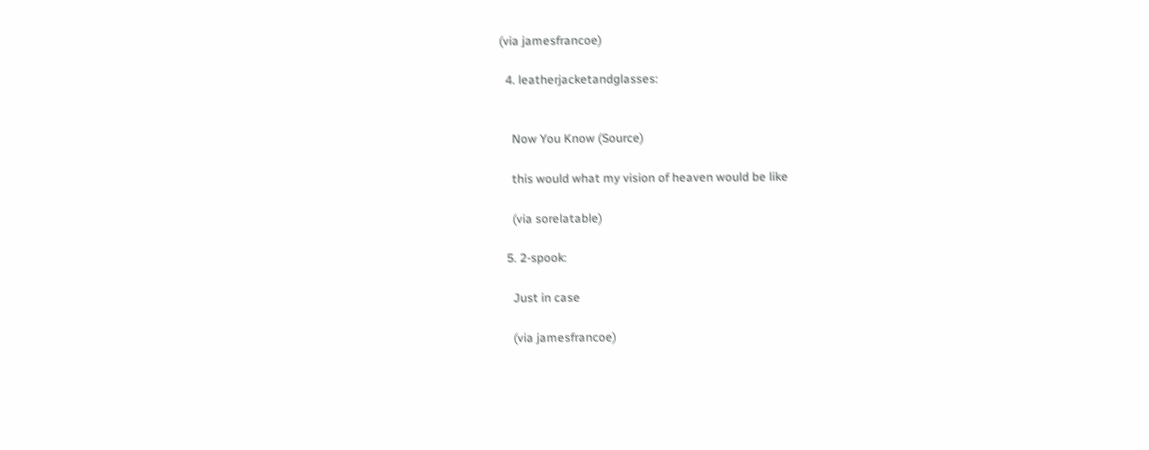(via jamesfrancoe)

  4. leatherjacketandglasses:


    Now You Know (Source)

    this would what my vision of heaven would be like

    (via sorelatable)

  5. 2-spook:

    Just in case

    (via jamesfrancoe)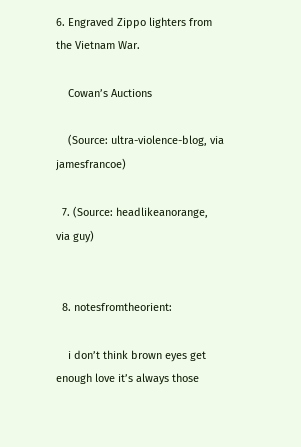6. Engraved Zippo lighters from the Vietnam War.

    Cowan’s Auctions

    (Source: ultra-violence-blog, via jamesfrancoe)

  7. (Source: headlikeanorange, via guy)


  8. notesfromtheorient:

    i don’t think brown eyes get enough love it’s always those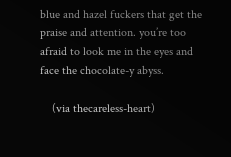blue and hazel fuckers that get the praise and attention. you’re too afraid to look me in the eyes and face the chocolate-y abyss.

    (via thecareless-heart)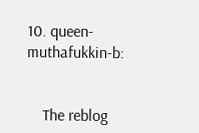10. queen-muthafukkin-b:


    The reblog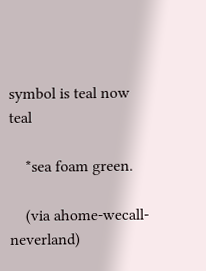symbol is teal now teal

    *sea foam green.

    (via ahome-wecall-neverland)